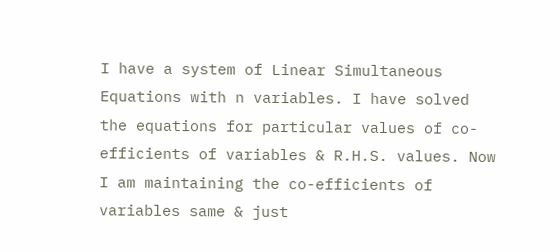I have a system of Linear Simultaneous Equations with n variables. I have solved the equations for particular values of co-efficients of variables & R.H.S. values. Now I am maintaining the co-efficients of variables same & just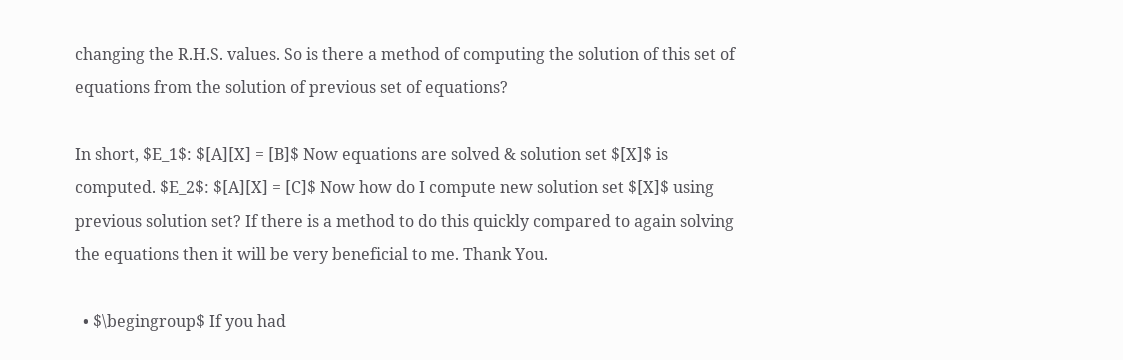changing the R.H.S. values. So is there a method of computing the solution of this set of equations from the solution of previous set of equations?

In short, $E_1$: $[A][X] = [B]$ Now equations are solved & solution set $[X]$ is computed. $E_2$: $[A][X] = [C]$ Now how do I compute new solution set $[X]$ using previous solution set? If there is a method to do this quickly compared to again solving the equations then it will be very beneficial to me. Thank You.

  • $\begingroup$ If you had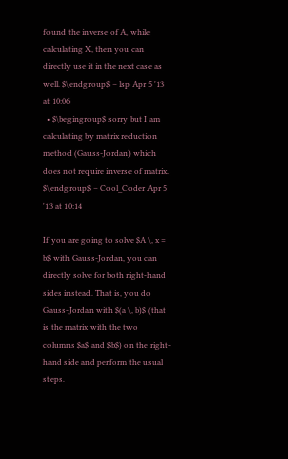found the inverse of A, while calculating X, then you can directly use it in the next case as well. $\endgroup$ – lsp Apr 5 '13 at 10:06
  • $\begingroup$ sorry but I am calculating by matrix reduction method (Gauss-Jordan) which does not require inverse of matrix. $\endgroup$ – Cool_Coder Apr 5 '13 at 10:14

If you are going to solve $A \, x = b$ with Gauss-Jordan, you can directly solve for both right-hand sides instead. That is, you do Gauss-Jordan with $(a \, b)$ (that is the matrix with the two columns $a$ and $b$) on the right-hand side and perform the usual steps.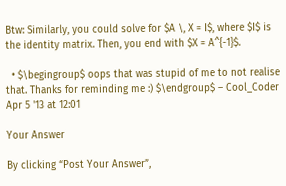Btw: Similarly, you could solve for $A \, X = I$, where $I$ is the identity matrix. Then, you end with $X = A^{-1}$.

  • $\begingroup$ oops that was stupid of me to not realise that. Thanks for reminding me :) $\endgroup$ – Cool_Coder Apr 5 '13 at 12:01

Your Answer

By clicking “Post Your Answer”,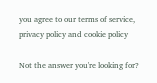you agree to our terms of service, privacy policy and cookie policy

Not the answer you're looking for?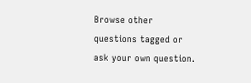Browse other questions tagged or ask your own question.